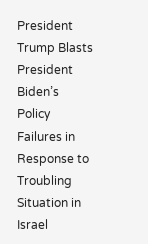President Trump Blasts President Biden’s Policy Failures in Response to Troubling Situation in Israel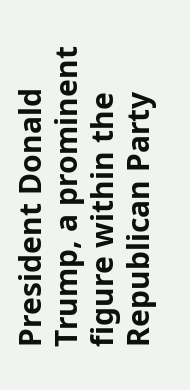President Donald Trump, a prominent figure within the Republican Party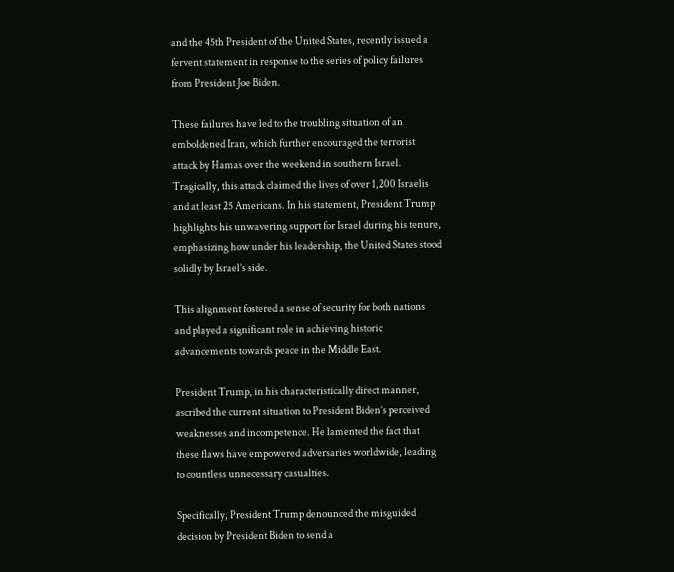and the 45th President of the United States, recently issued a fervent statement in response to the series of policy failures from President Joe Biden.

These failures have led to the troubling situation of an emboldened Iran, which further encouraged the terrorist attack by Hamas over the weekend in southern Israel. Tragically, this attack claimed the lives of over 1,200 Israelis and at least 25 Americans. In his statement, President Trump highlights his unwavering support for Israel during his tenure, emphasizing how under his leadership, the United States stood solidly by Israel’s side.

This alignment fostered a sense of security for both nations and played a significant role in achieving historic advancements towards peace in the Middle East.

President Trump, in his characteristically direct manner, ascribed the current situation to President Biden’s perceived weaknesses and incompetence. He lamented the fact that these flaws have empowered adversaries worldwide, leading to countless unnecessary casualties.

Specifically, President Trump denounced the misguided decision by President Biden to send a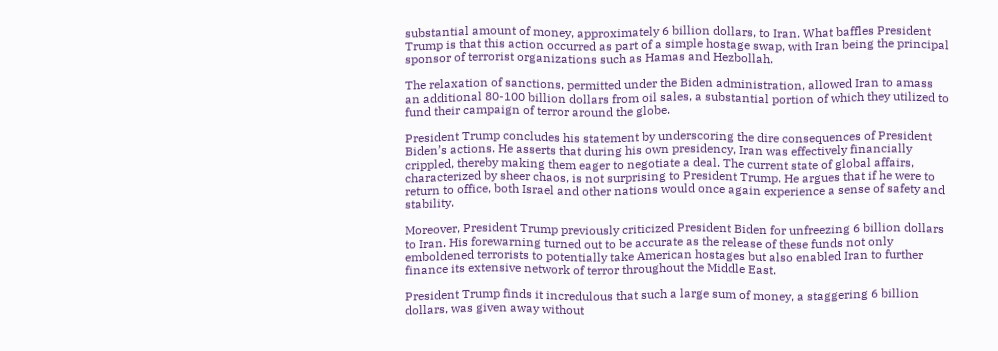substantial amount of money, approximately 6 billion dollars, to Iran. What baffles President Trump is that this action occurred as part of a simple hostage swap, with Iran being the principal sponsor of terrorist organizations such as Hamas and Hezbollah.

The relaxation of sanctions, permitted under the Biden administration, allowed Iran to amass an additional 80-100 billion dollars from oil sales, a substantial portion of which they utilized to fund their campaign of terror around the globe.

President Trump concludes his statement by underscoring the dire consequences of President Biden’s actions. He asserts that during his own presidency, Iran was effectively financially crippled, thereby making them eager to negotiate a deal. The current state of global affairs, characterized by sheer chaos, is not surprising to President Trump. He argues that if he were to return to office, both Israel and other nations would once again experience a sense of safety and stability.

Moreover, President Trump previously criticized President Biden for unfreezing 6 billion dollars to Iran. His forewarning turned out to be accurate as the release of these funds not only emboldened terrorists to potentially take American hostages but also enabled Iran to further finance its extensive network of terror throughout the Middle East.

President Trump finds it incredulous that such a large sum of money, a staggering 6 billion dollars, was given away without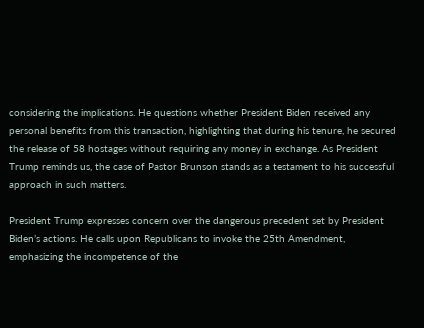considering the implications. He questions whether President Biden received any personal benefits from this transaction, highlighting that during his tenure, he secured the release of 58 hostages without requiring any money in exchange. As President Trump reminds us, the case of Pastor Brunson stands as a testament to his successful approach in such matters.

President Trump expresses concern over the dangerous precedent set by President Biden’s actions. He calls upon Republicans to invoke the 25th Amendment, emphasizing the incompetence of the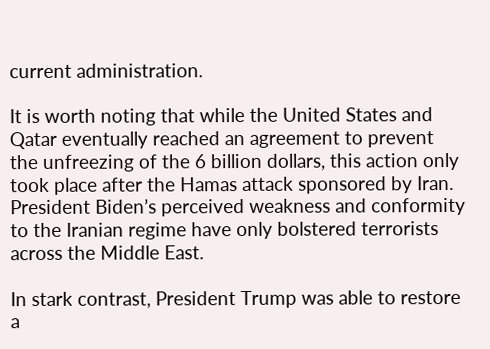current administration.

It is worth noting that while the United States and Qatar eventually reached an agreement to prevent the unfreezing of the 6 billion dollars, this action only took place after the Hamas attack sponsored by Iran. President Biden’s perceived weakness and conformity to the Iranian regime have only bolstered terrorists across the Middle East.

In stark contrast, President Trump was able to restore a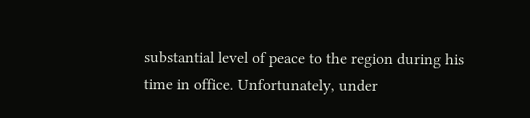substantial level of peace to the region during his time in office. Unfortunately, under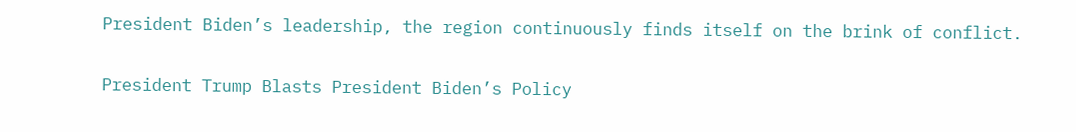President Biden’s leadership, the region continuously finds itself on the brink of conflict.

President Trump Blasts President Biden’s Policy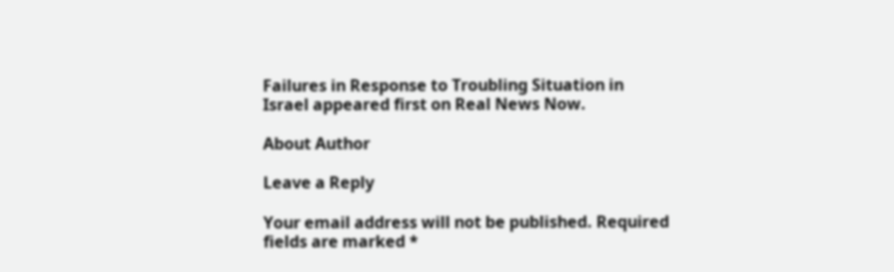Failures in Response to Troubling Situation in Israel appeared first on Real News Now.

About Author

Leave a Reply

Your email address will not be published. Required fields are marked *